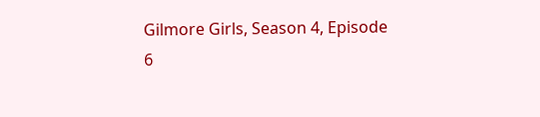Gilmore Girls, Season 4, Episode 6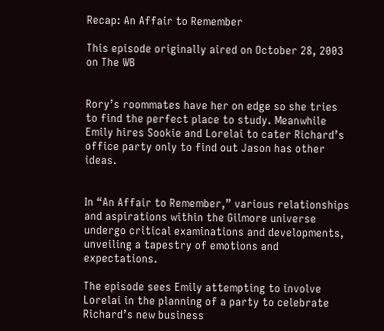Recap: An Affair to Remember

This episode originally aired on October 28, 2003 on The WB


Rory’s roommates have her on edge so she tries to find the perfect place to study. Meanwhile Emily hires Sookie and Lorelai to cater Richard’s office party only to find out Jason has other ideas.


In “An Affair to Remember,” various relationships and aspirations within the Gilmore universe undergo critical examinations and developments, unveiling a tapestry of emotions and expectations.

The episode sees Emily attempting to involve Lorelai in the planning of a party to celebrate Richard’s new business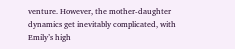venture. However, the mother-daughter dynamics get inevitably complicated, with Emily’s high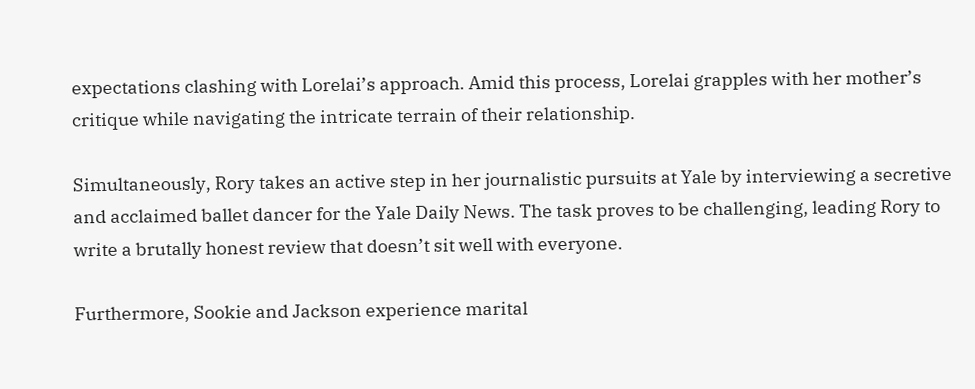expectations clashing with Lorelai’s approach. Amid this process, Lorelai grapples with her mother’s critique while navigating the intricate terrain of their relationship.

Simultaneously, Rory takes an active step in her journalistic pursuits at Yale by interviewing a secretive and acclaimed ballet dancer for the Yale Daily News. The task proves to be challenging, leading Rory to write a brutally honest review that doesn’t sit well with everyone.

Furthermore, Sookie and Jackson experience marital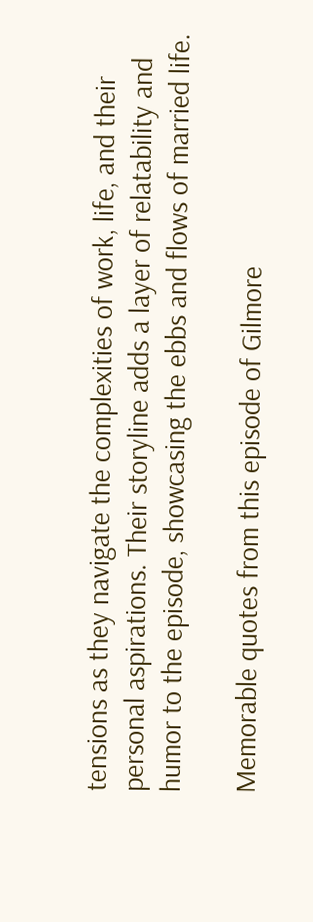tensions as they navigate the complexities of work, life, and their personal aspirations. Their storyline adds a layer of relatability and humor to the episode, showcasing the ebbs and flows of married life.

Memorable quotes from this episode of Gilmore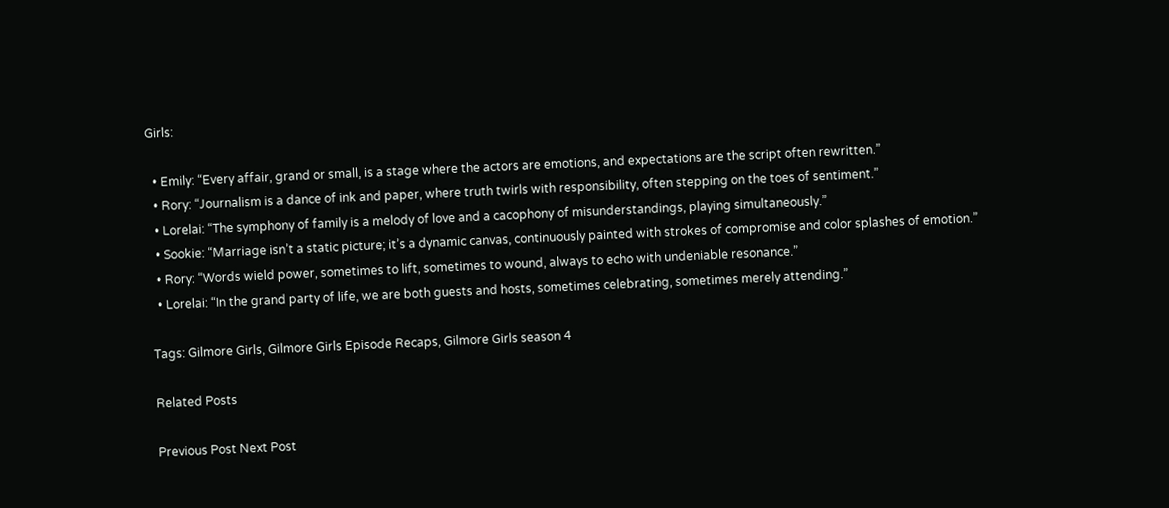Girls:

  • Emily: “Every affair, grand or small, is a stage where the actors are emotions, and expectations are the script often rewritten.”
  • Rory: “Journalism is a dance of ink and paper, where truth twirls with responsibility, often stepping on the toes of sentiment.”
  • Lorelai: “The symphony of family is a melody of love and a cacophony of misunderstandings, playing simultaneously.”
  • Sookie: “Marriage isn’t a static picture; it’s a dynamic canvas, continuously painted with strokes of compromise and color splashes of emotion.”
  • Rory: “Words wield power, sometimes to lift, sometimes to wound, always to echo with undeniable resonance.”
  • Lorelai: “In the grand party of life, we are both guests and hosts, sometimes celebrating, sometimes merely attending.”

Tags: Gilmore Girls, Gilmore Girls Episode Recaps, Gilmore Girls season 4

Related Posts

Previous Post Next Post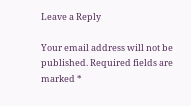Leave a Reply

Your email address will not be published. Required fields are marked *